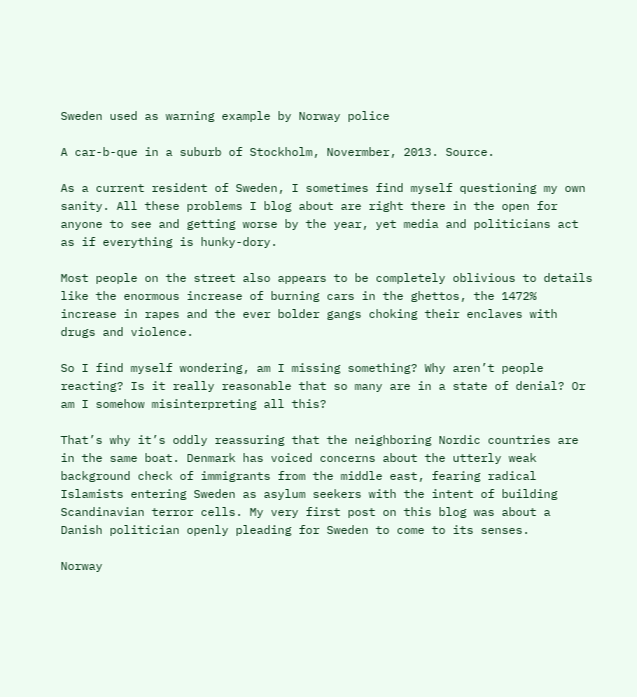Sweden used as warning example by Norway police

A car-b-que in a suburb of Stockholm, Novermber, 2013. Source.

As a current resident of Sweden, I sometimes find myself questioning my own sanity. All these problems I blog about are right there in the open for anyone to see and getting worse by the year, yet media and politicians act as if everything is hunky-dory.

Most people on the street also appears to be completely oblivious to details like the enormous increase of burning cars in the ghettos, the 1472% increase in rapes and the ever bolder gangs choking their enclaves with drugs and violence.

So I find myself wondering, am I missing something? Why aren’t people reacting? Is it really reasonable that so many are in a state of denial? Or am I somehow misinterpreting all this?

That’s why it’s oddly reassuring that the neighboring Nordic countries are in the same boat. Denmark has voiced concerns about the utterly weak background check of immigrants from the middle east, fearing radical Islamists entering Sweden as asylum seekers with the intent of building Scandinavian terror cells. My very first post on this blog was about a Danish politician openly pleading for Sweden to come to its senses.

Norway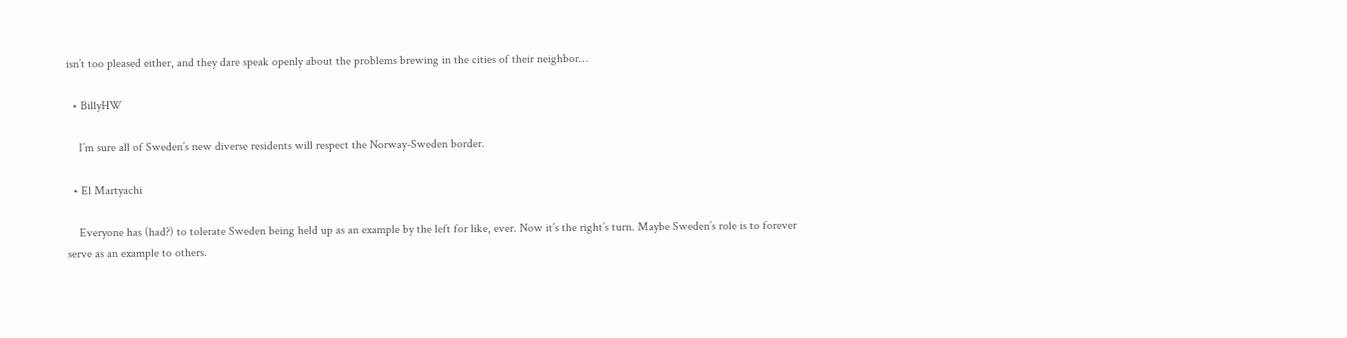isn’t too pleased either, and they dare speak openly about the problems brewing in the cities of their neighbor…

  • BillyHW

    I’m sure all of Sweden’s new diverse residents will respect the Norway-Sweden border.

  • El Martyachi

    Everyone has (had?) to tolerate Sweden being held up as an example by the left for like, ever. Now it’s the right’s turn. Maybe Sweden’s role is to forever serve as an example to others.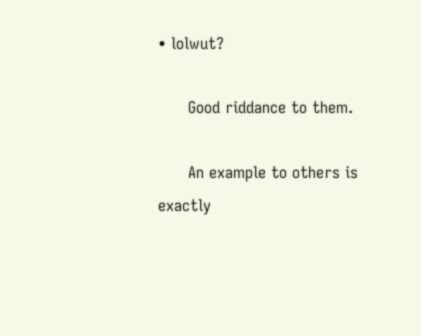• lolwut?

      Good riddance to them.

      An example to others is exactly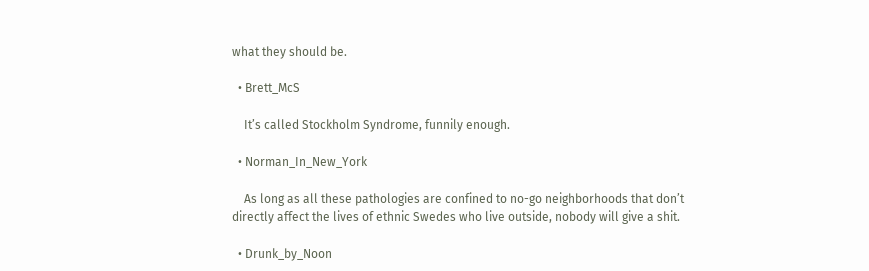what they should be.

  • Brett_McS

    It’s called Stockholm Syndrome, funnily enough.

  • Norman_In_New_York

    As long as all these pathologies are confined to no-go neighborhoods that don’t directly affect the lives of ethnic Swedes who live outside, nobody will give a shit.

  • Drunk_by_Noon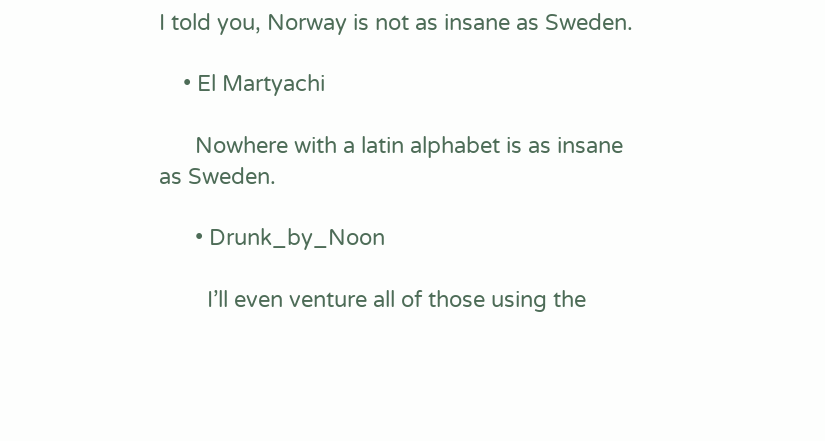I told you, Norway is not as insane as Sweden.

    • El Martyachi

      Nowhere with a latin alphabet is as insane as Sweden.

      • Drunk_by_Noon

        I’ll even venture all of those using the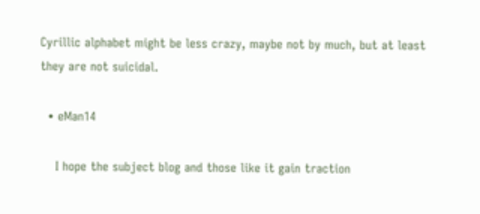Cyrillic alphabet might be less crazy, maybe not by much, but at least they are not suicidal.

  • eMan14

    I hope the subject blog and those like it gain traction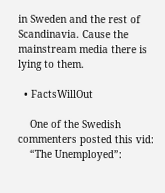in Sweden and the rest of Scandinavia. Cause the mainstream media there is lying to them.

  • FactsWillOut

    One of the Swedish commenters posted this vid:
    “The Unemployed”: